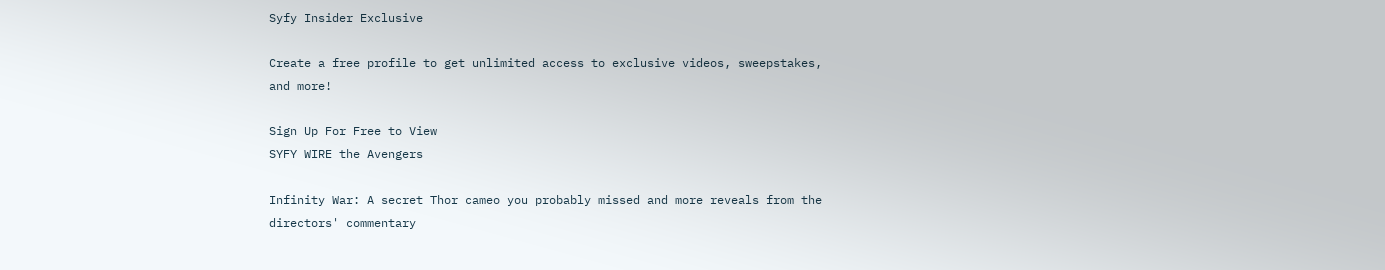Syfy Insider Exclusive

Create a free profile to get unlimited access to exclusive videos, sweepstakes, and more!

Sign Up For Free to View
SYFY WIRE the Avengers

Infinity War: A secret Thor cameo you probably missed and more reveals from the directors' commentary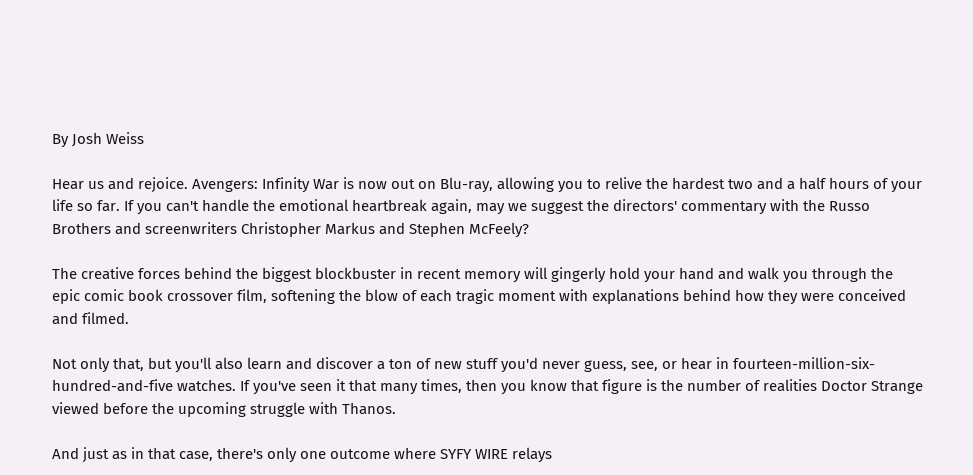By Josh Weiss

Hear us and rejoice. Avengers: Infinity War is now out on Blu-ray, allowing you to relive the hardest two and a half hours of your life so far. If you can't handle the emotional heartbreak again, may we suggest the directors' commentary with the Russo Brothers and screenwriters Christopher Markus and Stephen McFeely?

The creative forces behind the biggest blockbuster in recent memory will gingerly hold your hand and walk you through the epic comic book crossover film, softening the blow of each tragic moment with explanations behind how they were conceived and filmed.

Not only that, but you'll also learn and discover a ton of new stuff you'd never guess, see, or hear in fourteen-million-six-hundred-and-five watches. If you've seen it that many times, then you know that figure is the number of realities Doctor Strange viewed before the upcoming struggle with Thanos.

And just as in that case, there's only one outcome where SYFY WIRE relays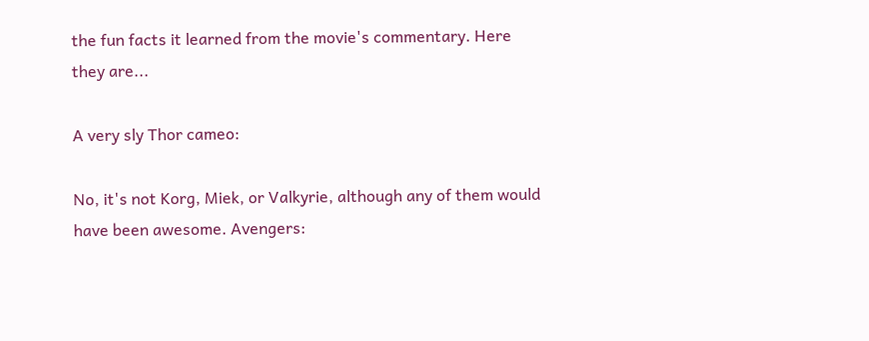the fun facts it learned from the movie's commentary. Here they are...

A very sly Thor cameo:

No, it's not Korg, Miek, or Valkyrie, although any of them would have been awesome. Avengers: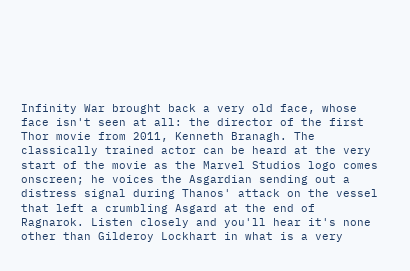Infinity War brought back a very old face, whose face isn't seen at all: the director of the first Thor movie from 2011, Kenneth Branagh. The classically trained actor can be heard at the very start of the movie as the Marvel Studios logo comes onscreen; he voices the Asgardian sending out a distress signal during Thanos' attack on the vessel that left a crumbling Asgard at the end of Ragnarok. Listen closely and you'll hear it's none other than Gilderoy Lockhart in what is a very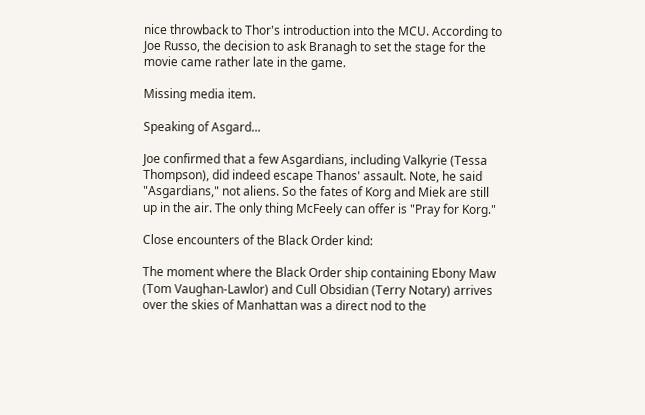nice throwback to Thor's introduction into the MCU. According to Joe Russo, the decision to ask Branagh to set the stage for the movie came rather late in the game.

Missing media item.

Speaking of Asgard...

Joe confirmed that a few Asgardians, including Valkyrie (Tessa Thompson), did indeed escape Thanos' assault. Note, he said "Asgardians," not aliens. So the fates of Korg and Miek are still up in the air. The only thing McFeely can offer is "Pray for Korg."

Close encounters of the Black Order kind:

The moment where the Black Order ship containing Ebony Maw (Tom Vaughan-Lawlor) and Cull Obsidian (Terry Notary) arrives over the skies of Manhattan was a direct nod to the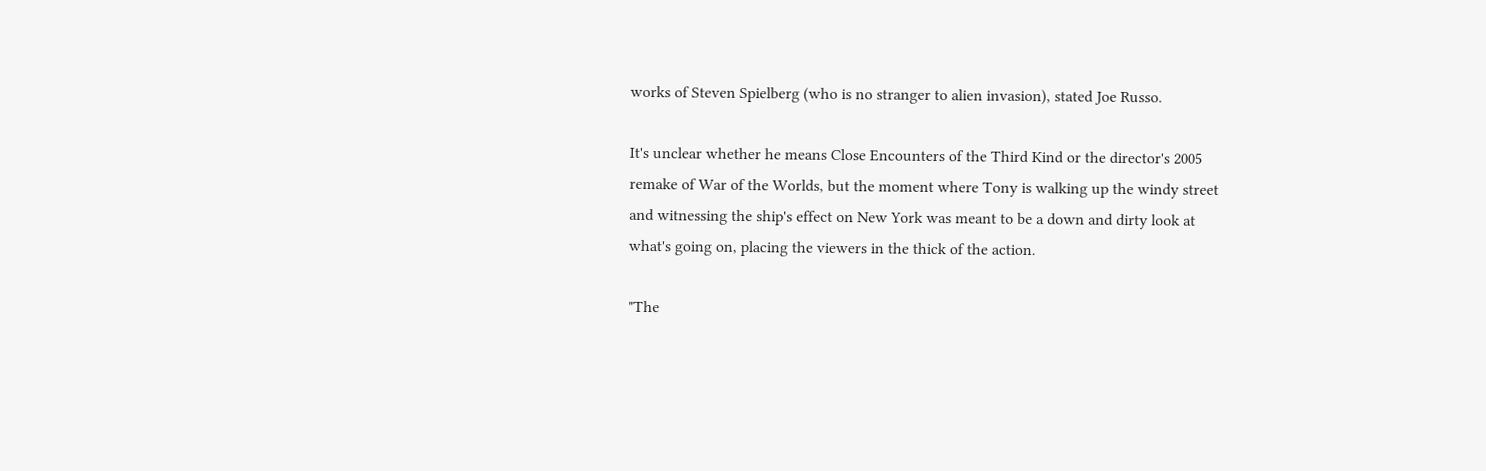works of Steven Spielberg (who is no stranger to alien invasion), stated Joe Russo.

It's unclear whether he means Close Encounters of the Third Kind or the director's 2005 remake of War of the Worlds, but the moment where Tony is walking up the windy street and witnessing the ship's effect on New York was meant to be a down and dirty look at what's going on, placing the viewers in the thick of the action.

"The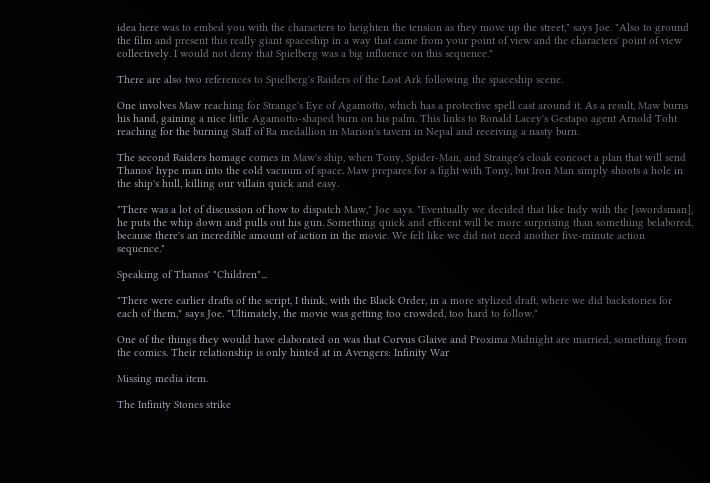idea here was to embed you with the characters to heighten the tension as they move up the street," says Joe. "Also to ground the film and present this really giant spaceship in a way that came from your point of view and the characters' point of view collectively. I would not deny that Spielberg was a big influence on this sequence."

There are also two references to Spielberg's Raiders of the Lost Ark following the spaceship scene.

One involves Maw reaching for Strange's Eye of Agamotto, which has a protective spell cast around it. As a result, Maw burns his hand, gaining a nice little Agamotto-shaped burn on his palm. This links to Ronald Lacey's Gestapo agent Arnold Toht reaching for the burning Staff of Ra medallion in Marion's tavern in Nepal and receiving a nasty burn.

The second Raiders homage comes in Maw's ship, when Tony, Spider-Man, and Strange's cloak concoct a plan that will send Thanos' hype man into the cold vacuum of space. Maw prepares for a fight with Tony, but Iron Man simply shoots a hole in the ship's hull, killing our villain quick and easy.

"There was a lot of discussion of how to dispatch Maw," Joe says. "Eventually we decided that like Indy with the [swordsman], he puts the whip down and pulls out his gun. Something quick and efficent will be more surprising than something belabored, because there's an incredible amount of action in the movie. We felt like we did not need another five-minute action sequence."

Speaking of Thanos' "Children"...

"There were earlier drafts of the script, I think, with the Black Order, in a more stylized draft, where we did backstories for each of them," says Joe. "Ultimately, the movie was getting too crowded, too hard to follow."

One of the things they would have elaborated on was that Corvus Glaive and Proxima Midnight are married, something from the comics. Their relationship is only hinted at in Avengers: Infinity War

Missing media item.

The Infinity Stones strike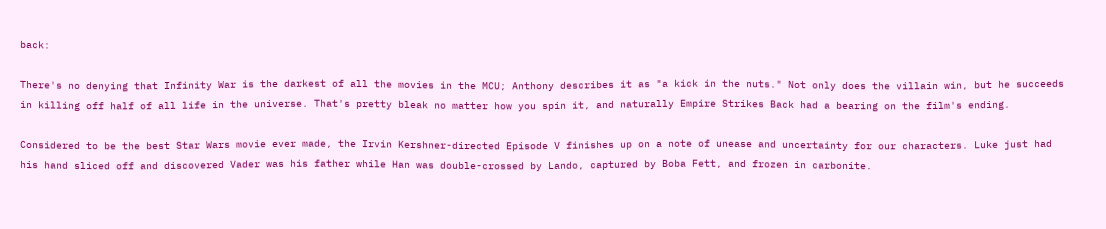back:

There's no denying that Infinity War is the darkest of all the movies in the MCU; Anthony describes it as "a kick in the nuts." Not only does the villain win, but he succeeds in killing off half of all life in the universe. That's pretty bleak no matter how you spin it, and naturally Empire Strikes Back had a bearing on the film's ending.

Considered to be the best Star Wars movie ever made, the Irvin Kershner-directed Episode V finishes up on a note of unease and uncertainty for our characters. Luke just had his hand sliced off and discovered Vader was his father while Han was double-crossed by Lando, captured by Boba Fett, and frozen in carbonite.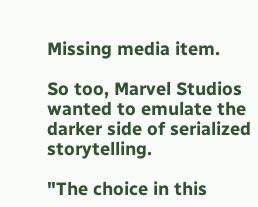Missing media item.

So too, Marvel Studios wanted to emulate the darker side of serialized storytelling.

"The choice in this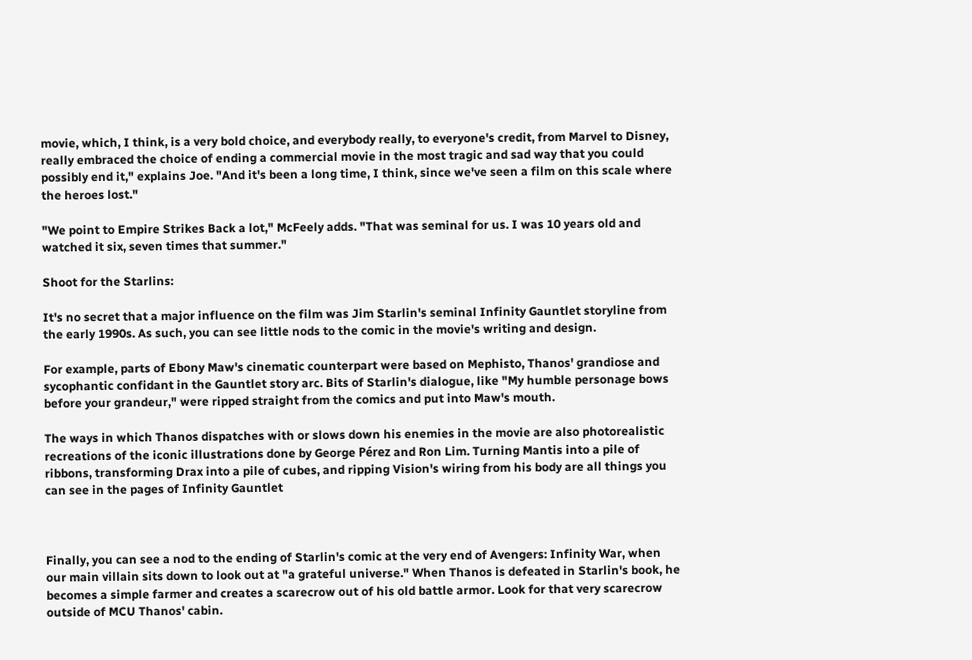movie, which, I think, is a very bold choice, and everybody really, to everyone's credit, from Marvel to Disney, really embraced the choice of ending a commercial movie in the most tragic and sad way that you could possibly end it," explains Joe. "And it's been a long time, I think, since we've seen a film on this scale where the heroes lost."

"We point to Empire Strikes Back a lot," McFeely adds. "That was seminal for us. I was 10 years old and watched it six, seven times that summer."

Shoot for the Starlins:

It's no secret that a major influence on the film was Jim Starlin's seminal Infinity Gauntlet storyline from the early 1990s. As such, you can see little nods to the comic in the movie's writing and design.

For example, parts of Ebony Maw's cinematic counterpart were based on Mephisto, Thanos' grandiose and sycophantic confidant in the Gauntlet story arc. Bits of Starlin's dialogue, like "My humble personage bows before your grandeur," were ripped straight from the comics and put into Maw's mouth.

The ways in which Thanos dispatches with or slows down his enemies in the movie are also photorealistic recreations of the iconic illustrations done by George Pérez and Ron Lim. Turning Mantis into a pile of ribbons, transforming Drax into a pile of cubes, and ripping Vision's wiring from his body are all things you can see in the pages of Infinity Gauntlet



Finally, you can see a nod to the ending of Starlin's comic at the very end of Avengers: Infinity War, when our main villain sits down to look out at "a grateful universe." When Thanos is defeated in Starlin's book, he becomes a simple farmer and creates a scarecrow out of his old battle armor. Look for that very scarecrow outside of MCU Thanos' cabin.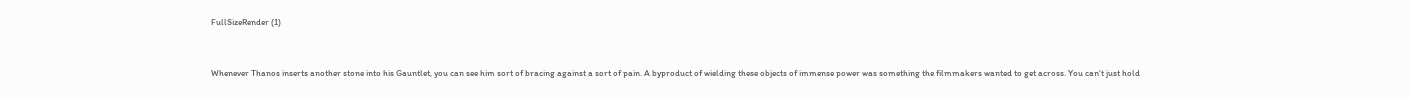FullSizeRender (1)


Whenever Thanos inserts another stone into his Gauntlet, you can see him sort of bracing against a sort of pain. A byproduct of wielding these objects of immense power was something the filmmakers wanted to get across. You can't just hold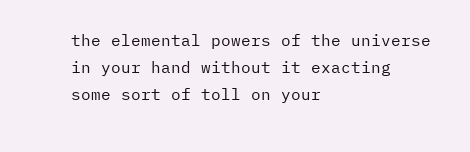the elemental powers of the universe in your hand without it exacting some sort of toll on your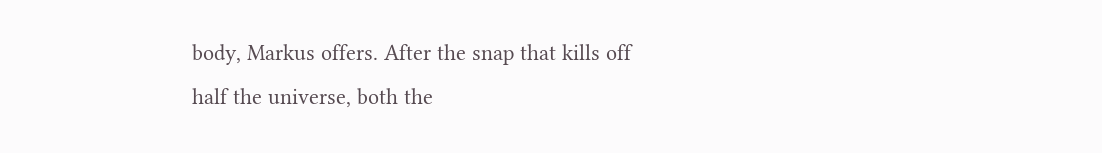body, Markus offers. After the snap that kills off half the universe, both the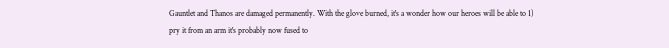Gauntlet and Thanos are damaged permanently. With the glove burned, it's a wonder how our heroes will be able to 1) pry it from an arm it's probably now fused to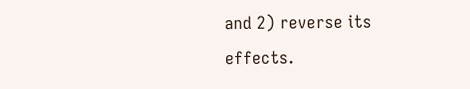and 2) reverse its effects.